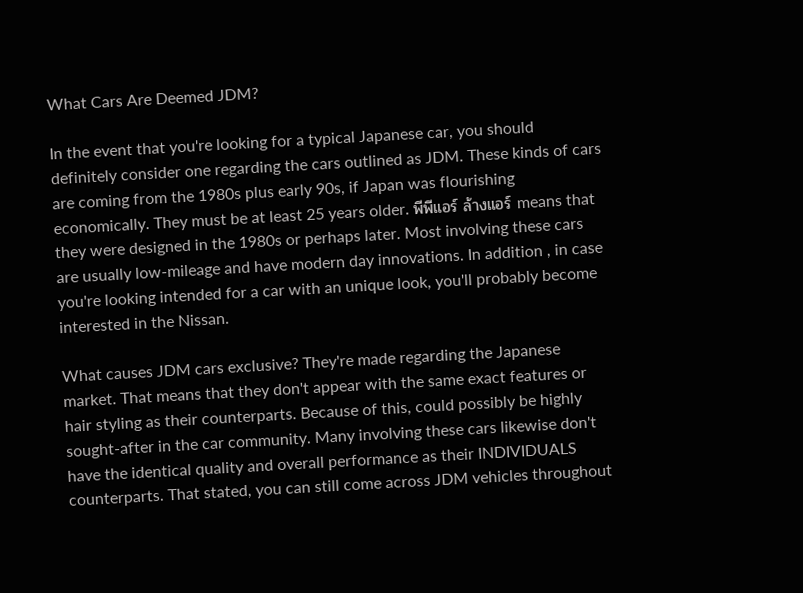What Cars Are Deemed JDM?

In the event that you're looking for a typical Japanese car, you should definitely consider one regarding the cars outlined as JDM. These kinds of cars are coming from the 1980s plus early 90s, if Japan was flourishing economically. They must be at least 25 years older. พีพีแอร์ ล้างแอร์ means that they were designed in the 1980s or perhaps later. Most involving these cars are usually low-mileage and have modern day innovations. In addition , in case you're looking intended for a car with an unique look, you'll probably become interested in the Nissan.

What causes JDM cars exclusive? They're made regarding the Japanese market. That means that they don't appear with the same exact features or hair styling as their counterparts. Because of this, could possibly be highly sought-after in the car community. Many involving these cars likewise don't have the identical quality and overall performance as their INDIVIDUALS counterparts. That stated, you can still come across JDM vehicles throughout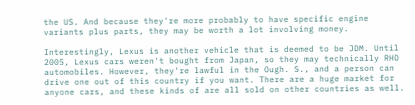the US. And because they're more probably to have specific engine variants plus parts, they may be worth a lot involving money.

Interestingly, Lexus is another vehicle that is deemed to be JDM. Until 2005, Lexus cars weren't bought from Japan, so they may technically RHD automobiles. However, they're lawful in the Ough. S., and a person can drive one out of this country if you want. There are a huge market for anyone cars, and these kinds of are all sold on other countries as well.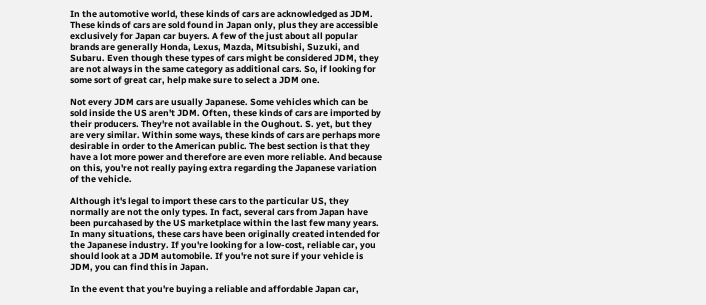In the automotive world, these kinds of cars are acknowledged as JDM. These kinds of cars are sold found in Japan only, plus they are accessible exclusively for Japan car buyers. A few of the just about all popular brands are generally Honda, Lexus, Mazda, Mitsubishi, Suzuki, and Subaru. Even though these types of cars might be considered JDM, they are not always in the same category as additional cars. So, if looking for some sort of great car, help make sure to select a JDM one.

Not every JDM cars are usually Japanese. Some vehicles which can be sold inside the US aren't JDM. Often, these kinds of cars are imported by their producers. They're not available in the Oughout. S. yet, but they are very similar. Within some ways, these kinds of cars are perhaps more desirable in order to the American public. The best section is that they have a lot more power and therefore are even more reliable. And because on this, you're not really paying extra regarding the Japanese variation of the vehicle.

Although it's legal to import these cars to the particular US, they normally are not the only types. In fact, several cars from Japan have been purcahased by the US marketplace within the last few many years. In many situations, these cars have been originally created intended for the Japanese industry. If you're looking for a low-cost, reliable car, you should look at a JDM automobile. If you're not sure if your vehicle is JDM, you can find this in Japan.

In the event that you're buying a reliable and affordable Japan car,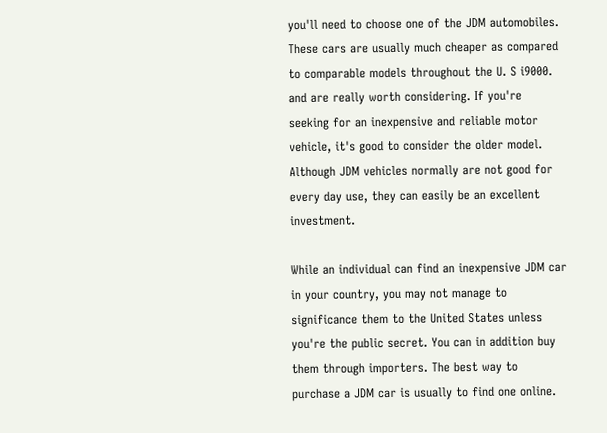you'll need to choose one of the JDM automobiles. These cars are usually much cheaper as compared to comparable models throughout the U. S i9000. and are really worth considering. If you're seeking for an inexpensive and reliable motor vehicle, it's good to consider the older model. Although JDM vehicles normally are not good for every day use, they can easily be an excellent investment.

While an individual can find an inexpensive JDM car in your country, you may not manage to significance them to the United States unless you're the public secret. You can in addition buy them through importers. The best way to purchase a JDM car is usually to find one online.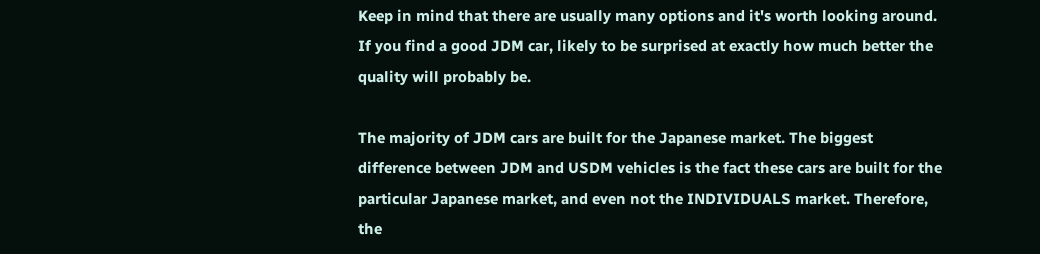Keep in mind that there are usually many options and it's worth looking around. If you find a good JDM car, likely to be surprised at exactly how much better the quality will probably be.

The majority of JDM cars are built for the Japanese market. The biggest difference between JDM and USDM vehicles is the fact these cars are built for the particular Japanese market, and even not the INDIVIDUALS market. Therefore, the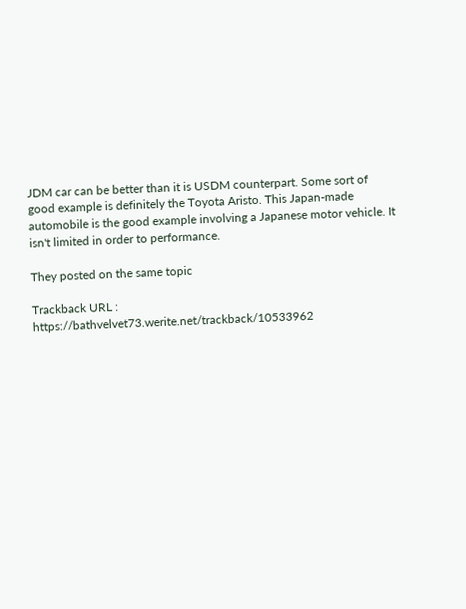JDM car can be better than it is USDM counterpart. Some sort of good example is definitely the Toyota Aristo. This Japan-made automobile is the good example involving a Japanese motor vehicle. It isn't limited in order to performance.

They posted on the same topic

Trackback URL : https://bathvelvet73.werite.net/trackback/10533962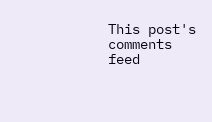This post's comments feed